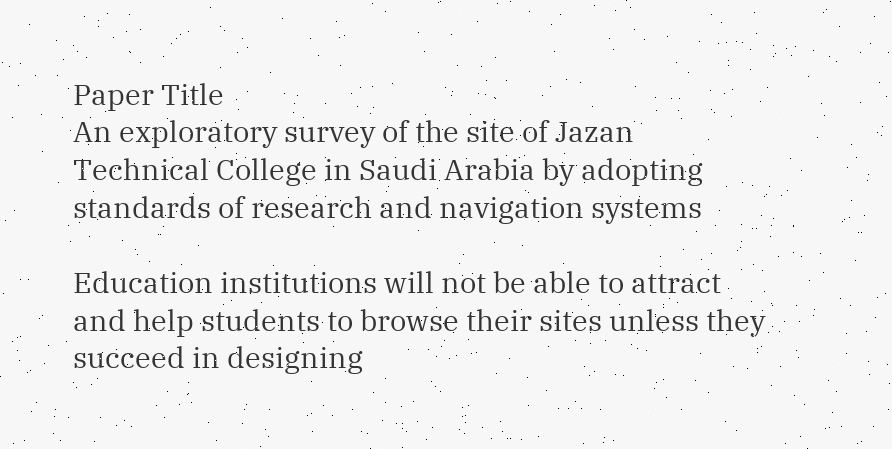Paper Title
An exploratory survey of the site of Jazan Technical College in Saudi Arabia by adopting standards of research and navigation systems

Education institutions will not be able to attract and help students to browse their sites unless they succeed in designing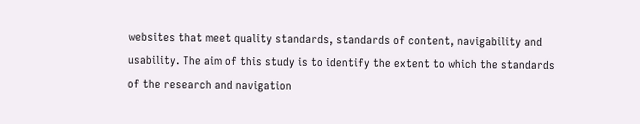websites that meet quality standards, standards of content, navigability and usability. The aim of this study is to identify the extent to which the standards of the research and navigation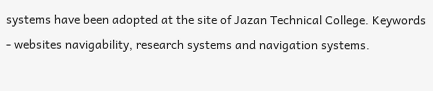systems have been adopted at the site of Jazan Technical College. Keywords - websites navigability, research systems and navigation systems.